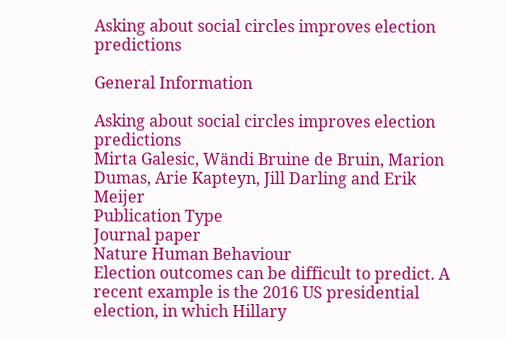Asking about social circles improves election predictions

General Information

Asking about social circles improves election predictions
Mirta Galesic, Wändi Bruine de Bruin, Marion Dumas, Arie Kapteyn, Jill Darling and Erik Meijer
Publication Type
Journal paper
Nature Human Behaviour
Election outcomes can be difficult to predict. A recent example is the 2016 US presidential election, in which Hillary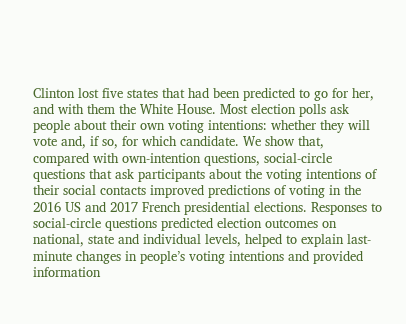Clinton lost five states that had been predicted to go for her, and with them the White House. Most election polls ask people about their own voting intentions: whether they will vote and, if so, for which candidate. We show that, compared with own-intention questions, social-circle questions that ask participants about the voting intentions of their social contacts improved predictions of voting in the 2016 US and 2017 French presidential elections. Responses to social-circle questions predicted election outcomes on national, state and individual levels, helped to explain last-minute changes in people’s voting intentions and provided information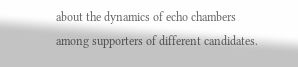about the dynamics of echo chambers among supporters of different candidates.